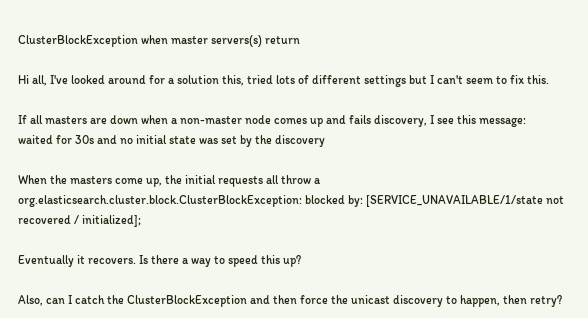ClusterBlockException when master servers(s) return

Hi all, I've looked around for a solution this, tried lots of different settings but I can't seem to fix this.

If all masters are down when a non-master node comes up and fails discovery, I see this message:
waited for 30s and no initial state was set by the discovery

When the masters come up, the initial requests all throw a org.elasticsearch.cluster.block.ClusterBlockException: blocked by: [SERVICE_UNAVAILABLE/1/state not recovered / initialized];

Eventually it recovers. Is there a way to speed this up?

Also, can I catch the ClusterBlockException and then force the unicast discovery to happen, then retry?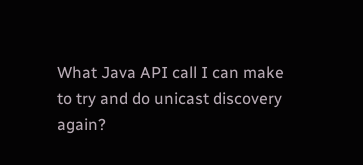What Java API call I can make to try and do unicast discovery again?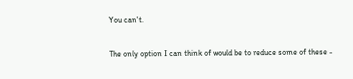You can't.

The only option I can think of would be to reduce some of these -